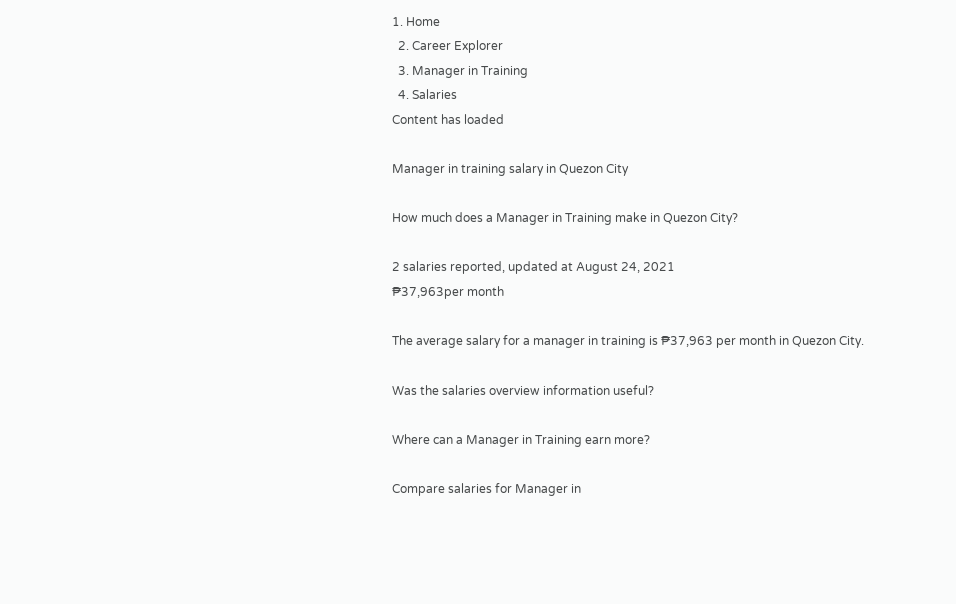1. Home
  2. Career Explorer
  3. Manager in Training
  4. Salaries
Content has loaded

Manager in training salary in Quezon City

How much does a Manager in Training make in Quezon City?

2 salaries reported, updated at August 24, 2021
₱37,963per month

The average salary for a manager in training is ₱37,963 per month in Quezon City.

Was the salaries overview information useful?

Where can a Manager in Training earn more?

Compare salaries for Manager in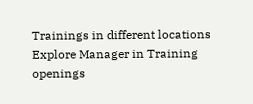Trainings in different locations
Explore Manager in Training openings